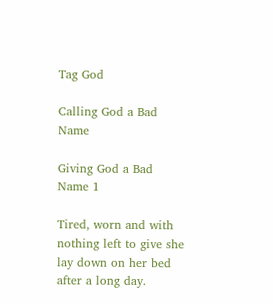Tag God

Calling God a Bad Name

Giving God a Bad Name 1

Tired, worn and with nothing left to give she lay down on her bed after a long day.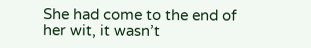She had come to the end of her wit, it wasn’t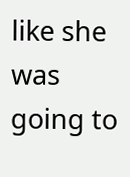like she was going to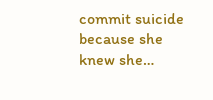commit suicide because she knew she…